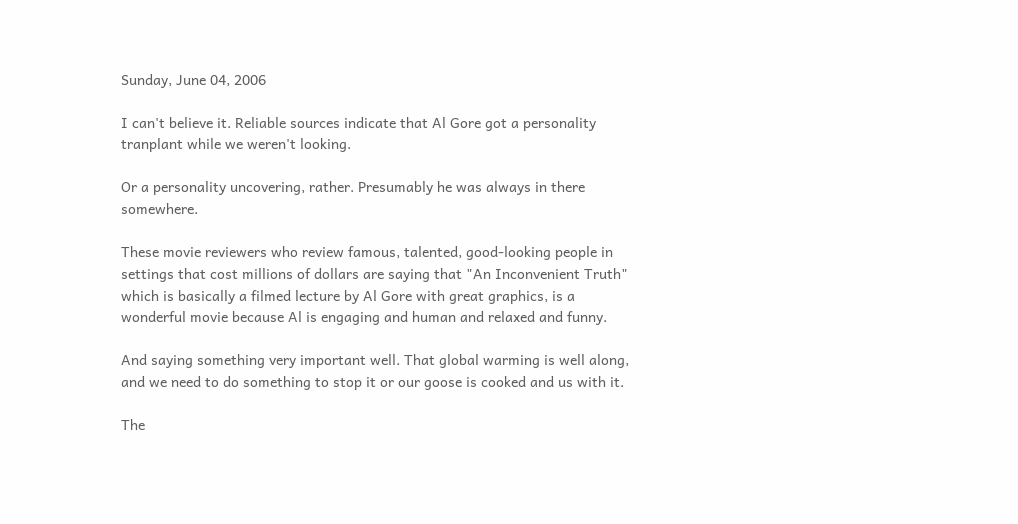Sunday, June 04, 2006

I can't believe it. Reliable sources indicate that Al Gore got a personality tranplant while we weren't looking.

Or a personality uncovering, rather. Presumably he was always in there somewhere.

These movie reviewers who review famous, talented, good-looking people in settings that cost millions of dollars are saying that "An Inconvenient Truth" which is basically a filmed lecture by Al Gore with great graphics, is a wonderful movie because Al is engaging and human and relaxed and funny.

And saying something very important well. That global warming is well along, and we need to do something to stop it or our goose is cooked and us with it.

The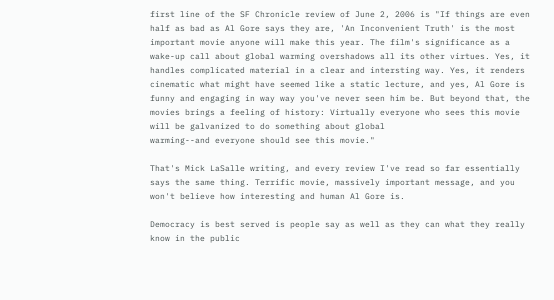first line of the SF Chronicle review of June 2, 2006 is "If things are even half as bad as Al Gore says they are, 'An Inconvenient Truth' is the most important movie anyone will make this year. The film's significance as a wake-up call about global warming overshadows all its other virtues. Yes, it handles complicated material in a clear and intersting way. Yes, it renders cinematic what might have seemed like a static lecture, and yes, Al Gore is funny and engaging in way way you've never seen him be. But beyond that, the movies brings a feeling of history: Virtually everyone who sees this movie will be galvanized to do something about global
warming--and everyone should see this movie."

That's Mick LaSalle writing, and every review I've read so far essentially says the same thing. Terrific movie, massively important message, and you won't believe how interesting and human Al Gore is.

Democracy is best served is people say as well as they can what they really know in the public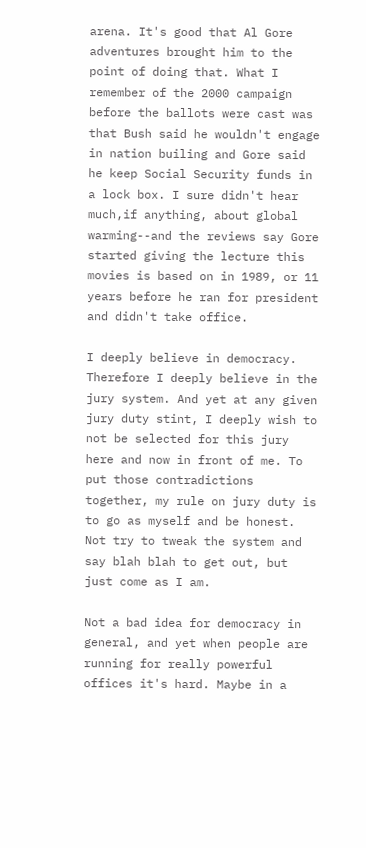arena. It's good that Al Gore adventures brought him to the point of doing that. What I remember of the 2000 campaign before the ballots were cast was that Bush said he wouldn't engage in nation builing and Gore said he keep Social Security funds in a lock box. I sure didn't hear much,if anything, about global warming--and the reviews say Gore started giving the lecture this movies is based on in 1989, or 11 years before he ran for president and didn't take office.

I deeply believe in democracy. Therefore I deeply believe in the jury system. And yet at any given jury duty stint, I deeply wish to not be selected for this jury here and now in front of me. To put those contradictions together, my rule on jury duty is to go as myself and be honest. Not try to tweak the system and say blah blah to get out, but just come as I am.

Not a bad idea for democracy in general, and yet when people are running for really powerful offices it's hard. Maybe in a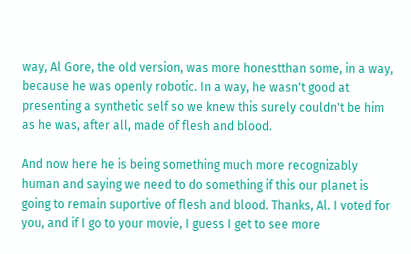way, Al Gore, the old version, was more honestthan some, in a way, because he was openly robotic. In a way, he wasn't good at presenting a synthetic self so we knew this surely couldn't be him as he was, after all, made of flesh and blood.

And now here he is being something much more recognizably human and saying we need to do something if this our planet is going to remain suportive of flesh and blood. Thanks, Al. I voted for you, and if I go to your movie, I guess I get to see more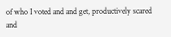of who I voted and and get, productively scared and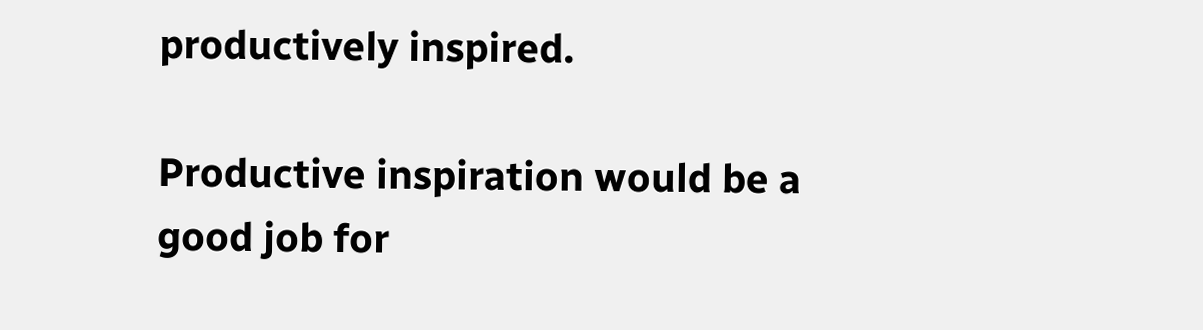productively inspired.

Productive inspiration would be a good job for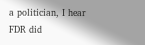a politician, I hear FDR did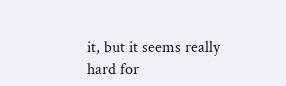it, but it seems really hard for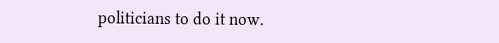politicians to do it now.